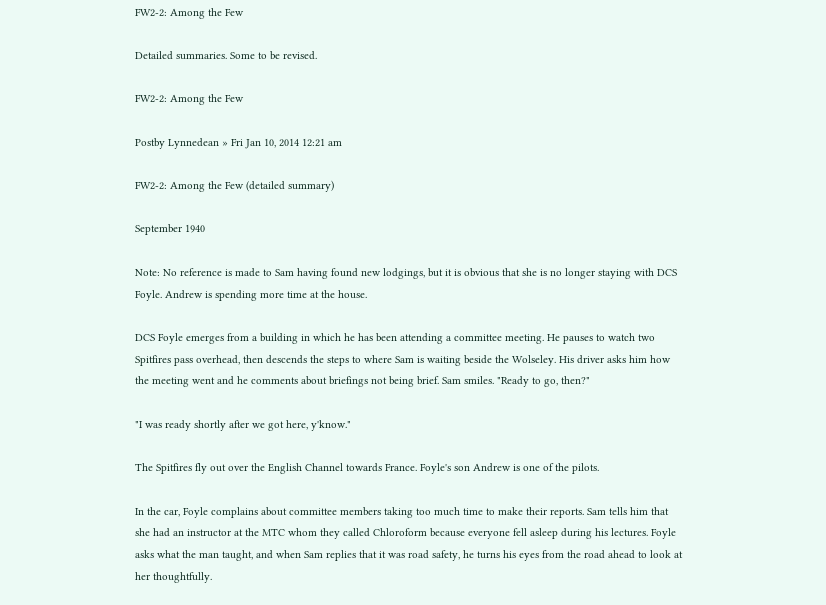FW2-2: Among the Few

Detailed summaries. Some to be revised.

FW2-2: Among the Few

Postby Lynnedean » Fri Jan 10, 2014 12:21 am

FW2-2: Among the Few (detailed summary)

September 1940

Note: No reference is made to Sam having found new lodgings, but it is obvious that she is no longer staying with DCS Foyle. Andrew is spending more time at the house.

DCS Foyle emerges from a building in which he has been attending a committee meeting. He pauses to watch two Spitfires pass overhead, then descends the steps to where Sam is waiting beside the Wolseley. His driver asks him how the meeting went and he comments about briefings not being brief. Sam smiles. "Ready to go, then?"

"I was ready shortly after we got here, y'know."

The Spitfires fly out over the English Channel towards France. Foyle's son Andrew is one of the pilots.

In the car, Foyle complains about committee members taking too much time to make their reports. Sam tells him that she had an instructor at the MTC whom they called Chloroform because everyone fell asleep during his lectures. Foyle asks what the man taught, and when Sam replies that it was road safety, he turns his eyes from the road ahead to look at her thoughtfully.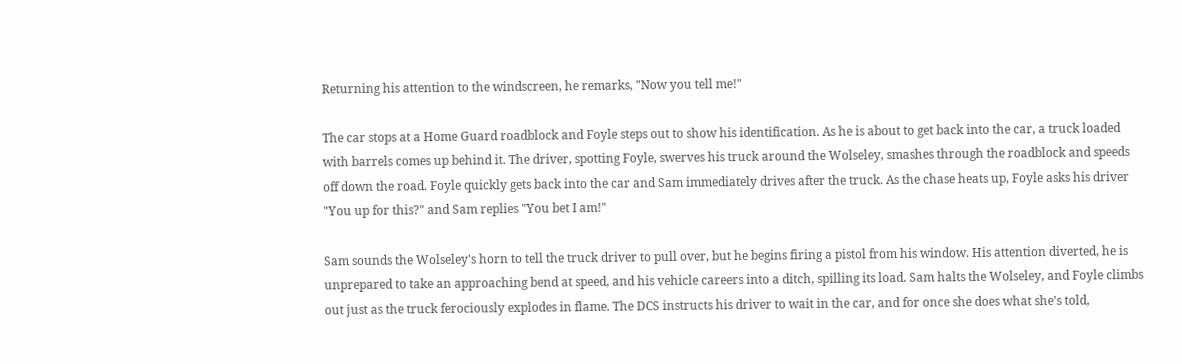Returning his attention to the windscreen, he remarks, "Now you tell me!"

The car stops at a Home Guard roadblock and Foyle steps out to show his identification. As he is about to get back into the car, a truck loaded with barrels comes up behind it. The driver, spotting Foyle, swerves his truck around the Wolseley, smashes through the roadblock and speeds off down the road. Foyle quickly gets back into the car and Sam immediately drives after the truck. As the chase heats up, Foyle asks his driver "You up for this?" and Sam replies "You bet I am!"

Sam sounds the Wolseley's horn to tell the truck driver to pull over, but he begins firing a pistol from his window. His attention diverted, he is unprepared to take an approaching bend at speed, and his vehicle careers into a ditch, spilling its load. Sam halts the Wolseley, and Foyle climbs out just as the truck ferociously explodes in flame. The DCS instructs his driver to wait in the car, and for once she does what she's told,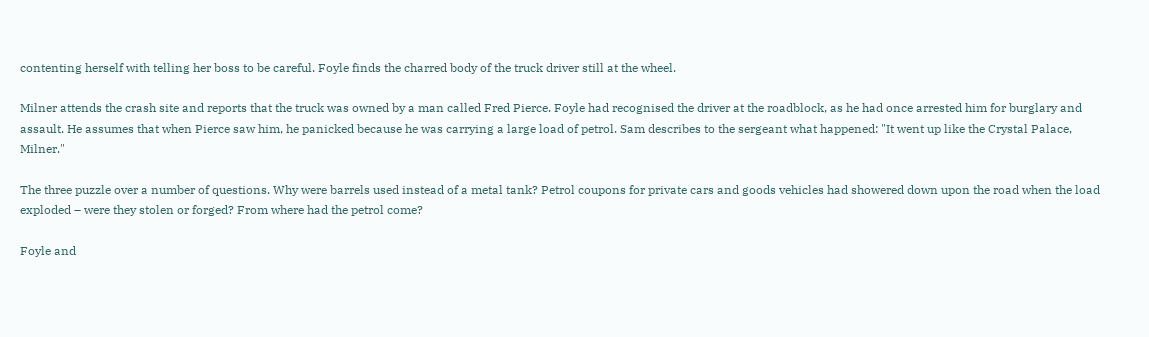contenting herself with telling her boss to be careful. Foyle finds the charred body of the truck driver still at the wheel.

Milner attends the crash site and reports that the truck was owned by a man called Fred Pierce. Foyle had recognised the driver at the roadblock, as he had once arrested him for burglary and assault. He assumes that when Pierce saw him, he panicked because he was carrying a large load of petrol. Sam describes to the sergeant what happened: "It went up like the Crystal Palace, Milner."

The three puzzle over a number of questions. Why were barrels used instead of a metal tank? Petrol coupons for private cars and goods vehicles had showered down upon the road when the load exploded – were they stolen or forged? From where had the petrol come?

Foyle and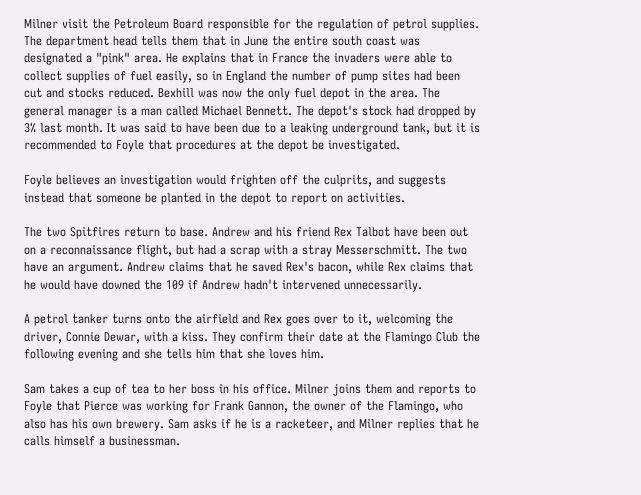Milner visit the Petroleum Board responsible for the regulation of petrol supplies. The department head tells them that in June the entire south coast was designated a "pink" area. He explains that in France the invaders were able to collect supplies of fuel easily, so in England the number of pump sites had been cut and stocks reduced. Bexhill was now the only fuel depot in the area. The general manager is a man called Michael Bennett. The depot's stock had dropped by 3% last month. It was said to have been due to a leaking underground tank, but it is recommended to Foyle that procedures at the depot be investigated.

Foyle believes an investigation would frighten off the culprits, and suggests instead that someone be planted in the depot to report on activities.

The two Spitfires return to base. Andrew and his friend Rex Talbot have been out on a reconnaissance flight, but had a scrap with a stray Messerschmitt. The two have an argument. Andrew claims that he saved Rex's bacon, while Rex claims that he would have downed the 109 if Andrew hadn't intervened unnecessarily.

A petrol tanker turns onto the airfield and Rex goes over to it, welcoming the driver, Connie Dewar, with a kiss. They confirm their date at the Flamingo Club the following evening and she tells him that she loves him.

Sam takes a cup of tea to her boss in his office. Milner joins them and reports to Foyle that Pierce was working for Frank Gannon, the owner of the Flamingo, who also has his own brewery. Sam asks if he is a racketeer, and Milner replies that he calls himself a businessman.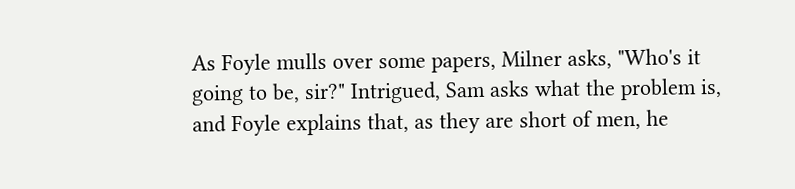As Foyle mulls over some papers, Milner asks, "Who's it going to be, sir?" Intrigued, Sam asks what the problem is, and Foyle explains that, as they are short of men, he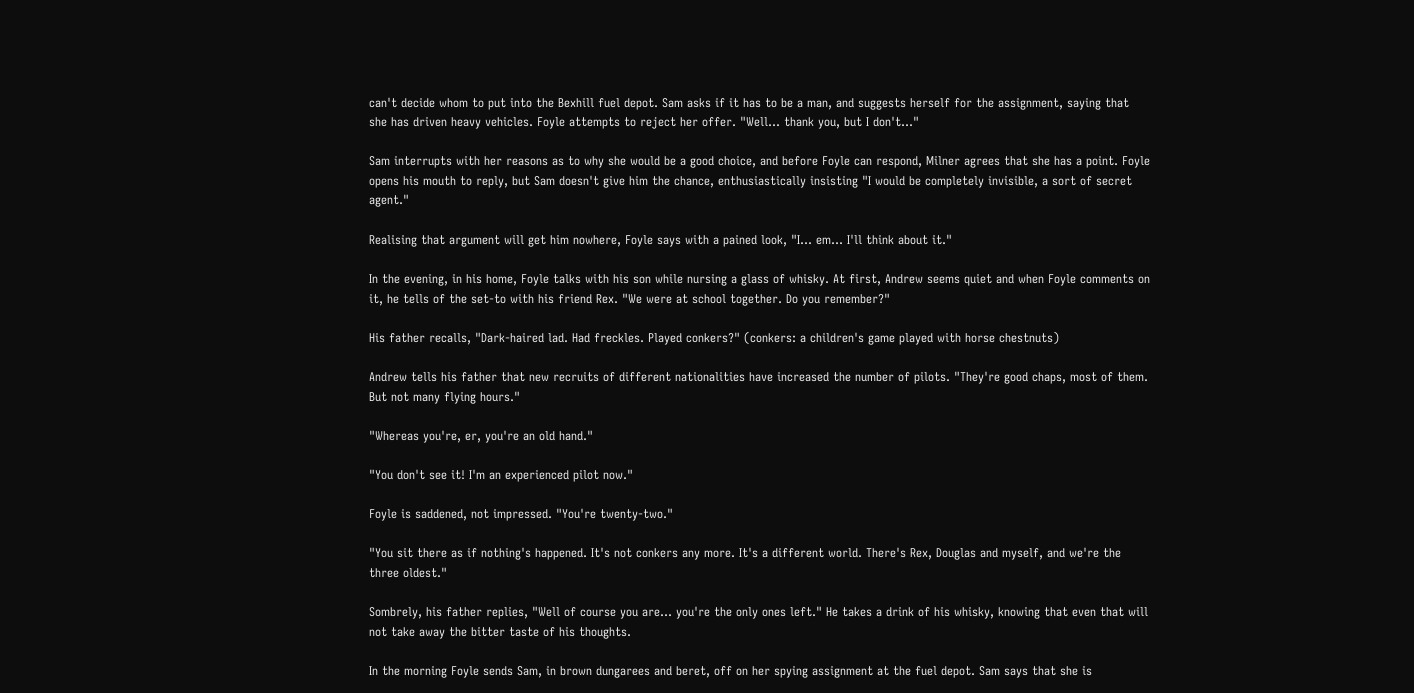can't decide whom to put into the Bexhill fuel depot. Sam asks if it has to be a man, and suggests herself for the assignment, saying that she has driven heavy vehicles. Foyle attempts to reject her offer. "Well… thank you, but I don't…"

Sam interrupts with her reasons as to why she would be a good choice, and before Foyle can respond, Milner agrees that she has a point. Foyle opens his mouth to reply, but Sam doesn't give him the chance, enthusiastically insisting "I would be completely invisible, a sort of secret agent."

Realising that argument will get him nowhere, Foyle says with a pained look, "I… em… I'll think about it."

In the evening, in his home, Foyle talks with his son while nursing a glass of whisky. At first, Andrew seems quiet and when Foyle comments on it, he tells of the set-to with his friend Rex. "We were at school together. Do you remember?"

His father recalls, "Dark-haired lad. Had freckles. Played conkers?" (conkers: a children's game played with horse chestnuts)

Andrew tells his father that new recruits of different nationalities have increased the number of pilots. "They're good chaps, most of them. But not many flying hours."

"Whereas you're, er, you're an old hand."

"You don't see it! I'm an experienced pilot now."

Foyle is saddened, not impressed. "You're twenty-two."

"You sit there as if nothing's happened. It's not conkers any more. It's a different world. There's Rex, Douglas and myself, and we're the three oldest."

Sombrely, his father replies, "Well of course you are... you're the only ones left." He takes a drink of his whisky, knowing that even that will not take away the bitter taste of his thoughts.

In the morning Foyle sends Sam, in brown dungarees and beret, off on her spying assignment at the fuel depot. Sam says that she is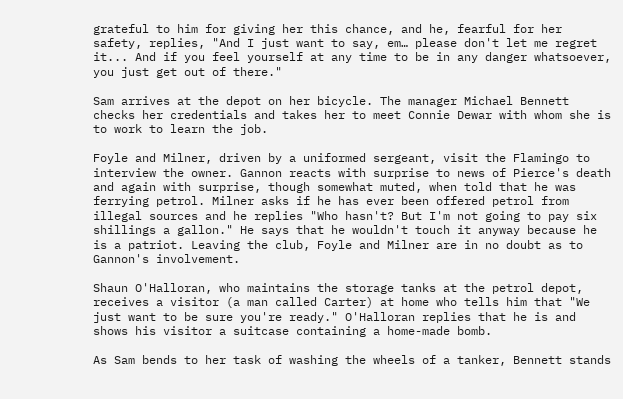grateful to him for giving her this chance, and he, fearful for her safety, replies, "And I just want to say, em… please don't let me regret it... And if you feel yourself at any time to be in any danger whatsoever, you just get out of there."

Sam arrives at the depot on her bicycle. The manager Michael Bennett checks her credentials and takes her to meet Connie Dewar with whom she is to work to learn the job.

Foyle and Milner, driven by a uniformed sergeant, visit the Flamingo to interview the owner. Gannon reacts with surprise to news of Pierce's death and again with surprise, though somewhat muted, when told that he was ferrying petrol. Milner asks if he has ever been offered petrol from illegal sources and he replies "Who hasn't? But I'm not going to pay six shillings a gallon." He says that he wouldn't touch it anyway because he is a patriot. Leaving the club, Foyle and Milner are in no doubt as to Gannon's involvement.

Shaun O'Halloran, who maintains the storage tanks at the petrol depot, receives a visitor (a man called Carter) at home who tells him that "We just want to be sure you're ready." O'Halloran replies that he is and shows his visitor a suitcase containing a home-made bomb.

As Sam bends to her task of washing the wheels of a tanker, Bennett stands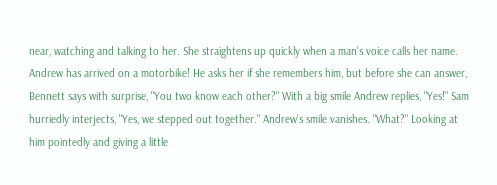near, watching and talking to her. She straightens up quickly when a man's voice calls her name. Andrew has arrived on a motorbike! He asks her if she remembers him, but before she can answer, Bennett says with surprise, "You two know each other?" With a big smile Andrew replies, "Yes!" Sam hurriedly interjects, "Yes, we stepped out together." Andrew's smile vanishes. "What?" Looking at him pointedly and giving a little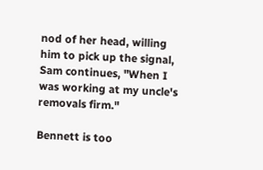nod of her head, willing him to pick up the signal, Sam continues, "When I was working at my uncle's removals firm."

Bennett is too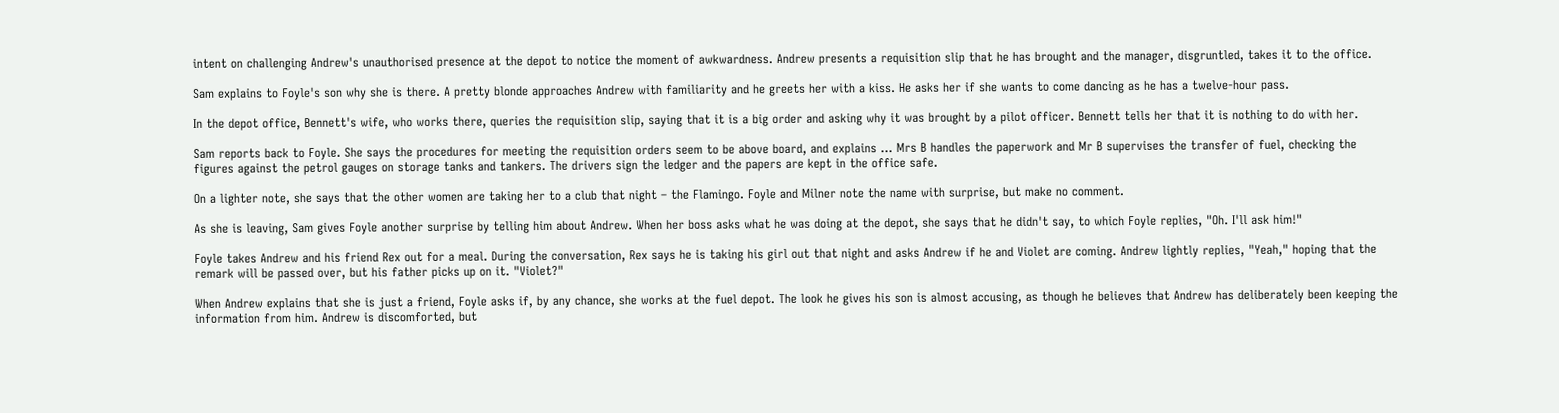intent on challenging Andrew's unauthorised presence at the depot to notice the moment of awkwardness. Andrew presents a requisition slip that he has brought and the manager, disgruntled, takes it to the office.

Sam explains to Foyle's son why she is there. A pretty blonde approaches Andrew with familiarity and he greets her with a kiss. He asks her if she wants to come dancing as he has a twelve-hour pass.

In the depot office, Bennett's wife, who works there, queries the requisition slip, saying that it is a big order and asking why it was brought by a pilot officer. Bennett tells her that it is nothing to do with her.

Sam reports back to Foyle. She says the procedures for meeting the requisition orders seem to be above board, and explains … Mrs B handles the paperwork and Mr B supervises the transfer of fuel, checking the figures against the petrol gauges on storage tanks and tankers. The drivers sign the ledger and the papers are kept in the office safe.

On a lighter note, she says that the other women are taking her to a club that night – the Flamingo. Foyle and Milner note the name with surprise, but make no comment.

As she is leaving, Sam gives Foyle another surprise by telling him about Andrew. When her boss asks what he was doing at the depot, she says that he didn't say, to which Foyle replies, "Oh. I'll ask him!"

Foyle takes Andrew and his friend Rex out for a meal. During the conversation, Rex says he is taking his girl out that night and asks Andrew if he and Violet are coming. Andrew lightly replies, "Yeah," hoping that the remark will be passed over, but his father picks up on it. "Violet?"

When Andrew explains that she is just a friend, Foyle asks if, by any chance, she works at the fuel depot. The look he gives his son is almost accusing, as though he believes that Andrew has deliberately been keeping the information from him. Andrew is discomforted, but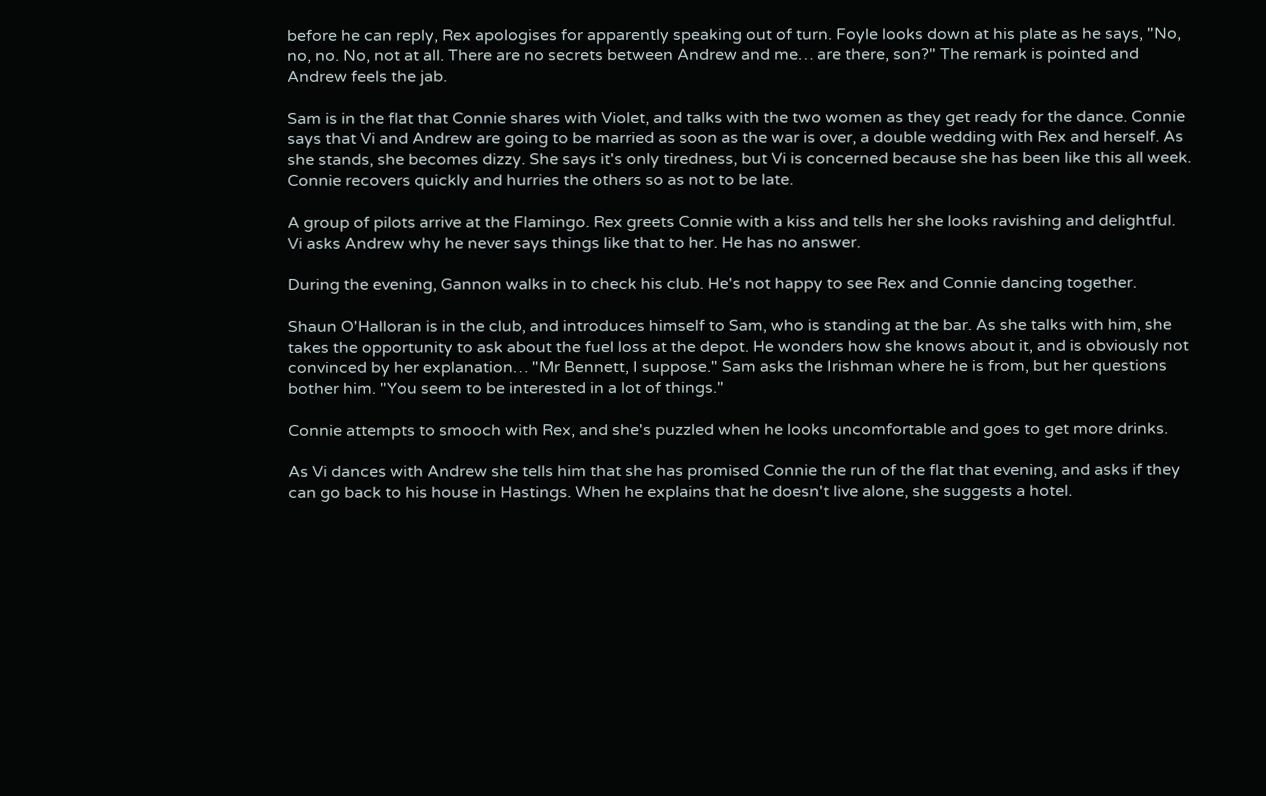before he can reply, Rex apologises for apparently speaking out of turn. Foyle looks down at his plate as he says, "No, no, no. No, not at all. There are no secrets between Andrew and me… are there, son?" The remark is pointed and Andrew feels the jab.

Sam is in the flat that Connie shares with Violet, and talks with the two women as they get ready for the dance. Connie says that Vi and Andrew are going to be married as soon as the war is over, a double wedding with Rex and herself. As she stands, she becomes dizzy. She says it's only tiredness, but Vi is concerned because she has been like this all week. Connie recovers quickly and hurries the others so as not to be late.

A group of pilots arrive at the Flamingo. Rex greets Connie with a kiss and tells her she looks ravishing and delightful. Vi asks Andrew why he never says things like that to her. He has no answer.

During the evening, Gannon walks in to check his club. He's not happy to see Rex and Connie dancing together.

Shaun O'Halloran is in the club, and introduces himself to Sam, who is standing at the bar. As she talks with him, she takes the opportunity to ask about the fuel loss at the depot. He wonders how she knows about it, and is obviously not convinced by her explanation… "Mr Bennett, I suppose." Sam asks the Irishman where he is from, but her questions bother him. "You seem to be interested in a lot of things."

Connie attempts to smooch with Rex, and she's puzzled when he looks uncomfortable and goes to get more drinks.

As Vi dances with Andrew she tells him that she has promised Connie the run of the flat that evening, and asks if they can go back to his house in Hastings. When he explains that he doesn't live alone, she suggests a hotel.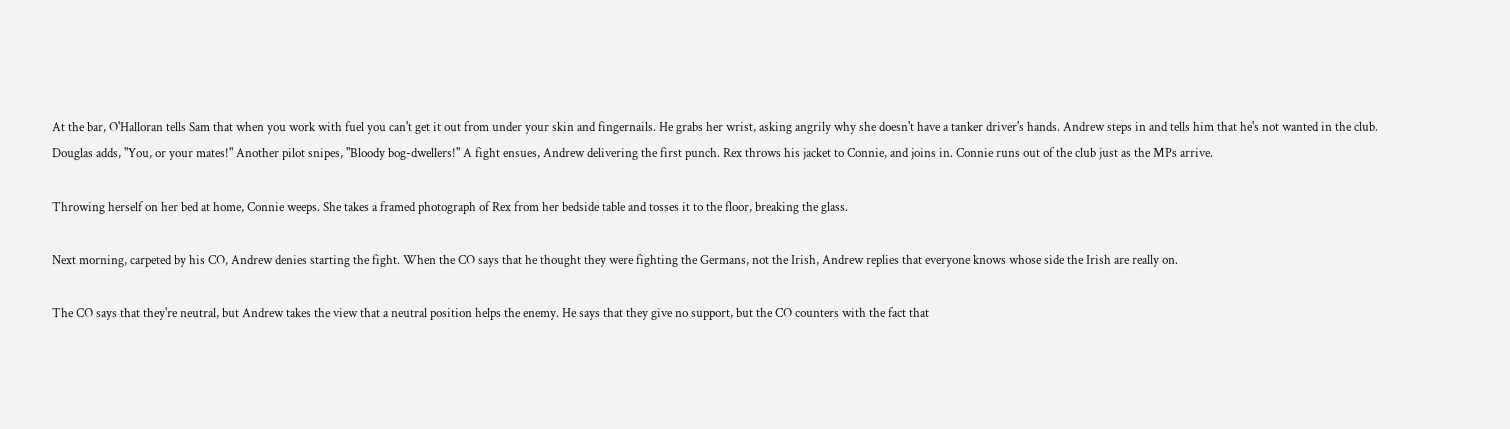At the bar, O'Halloran tells Sam that when you work with fuel you can't get it out from under your skin and fingernails. He grabs her wrist, asking angrily why she doesn't have a tanker driver's hands. Andrew steps in and tells him that he's not wanted in the club. Douglas adds, "You, or your mates!" Another pilot snipes, "Bloody bog-dwellers!" A fight ensues, Andrew delivering the first punch. Rex throws his jacket to Connie, and joins in. Connie runs out of the club just as the MPs arrive.

Throwing herself on her bed at home, Connie weeps. She takes a framed photograph of Rex from her bedside table and tosses it to the floor, breaking the glass.

Next morning, carpeted by his CO, Andrew denies starting the fight. When the CO says that he thought they were fighting the Germans, not the Irish, Andrew replies that everyone knows whose side the Irish are really on.

The CO says that they're neutral, but Andrew takes the view that a neutral position helps the enemy. He says that they give no support, but the CO counters with the fact that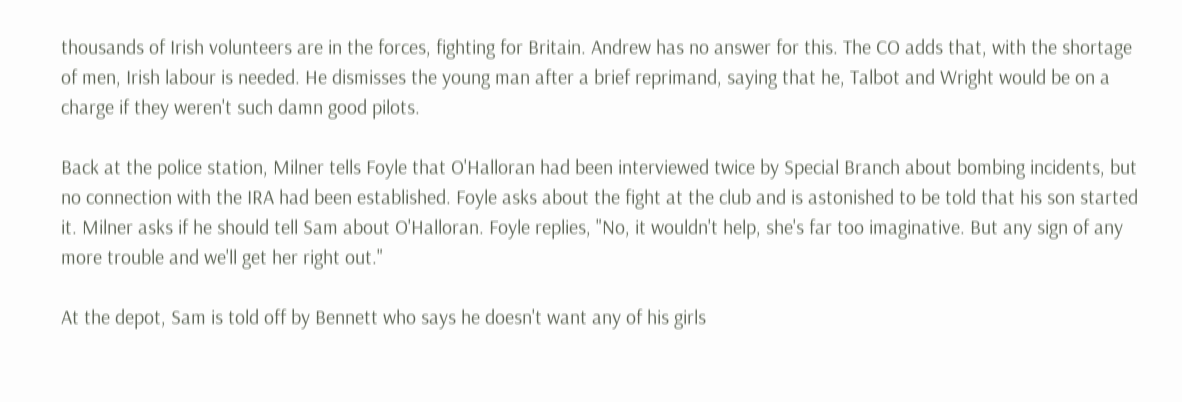thousands of Irish volunteers are in the forces, fighting for Britain. Andrew has no answer for this. The CO adds that, with the shortage of men, Irish labour is needed. He dismisses the young man after a brief reprimand, saying that he, Talbot and Wright would be on a charge if they weren't such damn good pilots.

Back at the police station, Milner tells Foyle that O'Halloran had been interviewed twice by Special Branch about bombing incidents, but no connection with the IRA had been established. Foyle asks about the fight at the club and is astonished to be told that his son started it. Milner asks if he should tell Sam about O'Halloran. Foyle replies, "No, it wouldn't help, she's far too imaginative. But any sign of any more trouble and we'll get her right out."

At the depot, Sam is told off by Bennett who says he doesn't want any of his girls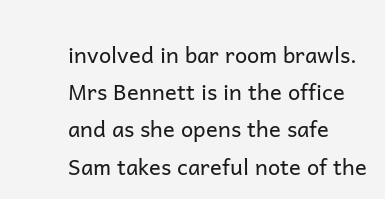involved in bar room brawls. Mrs Bennett is in the office and as she opens the safe Sam takes careful note of the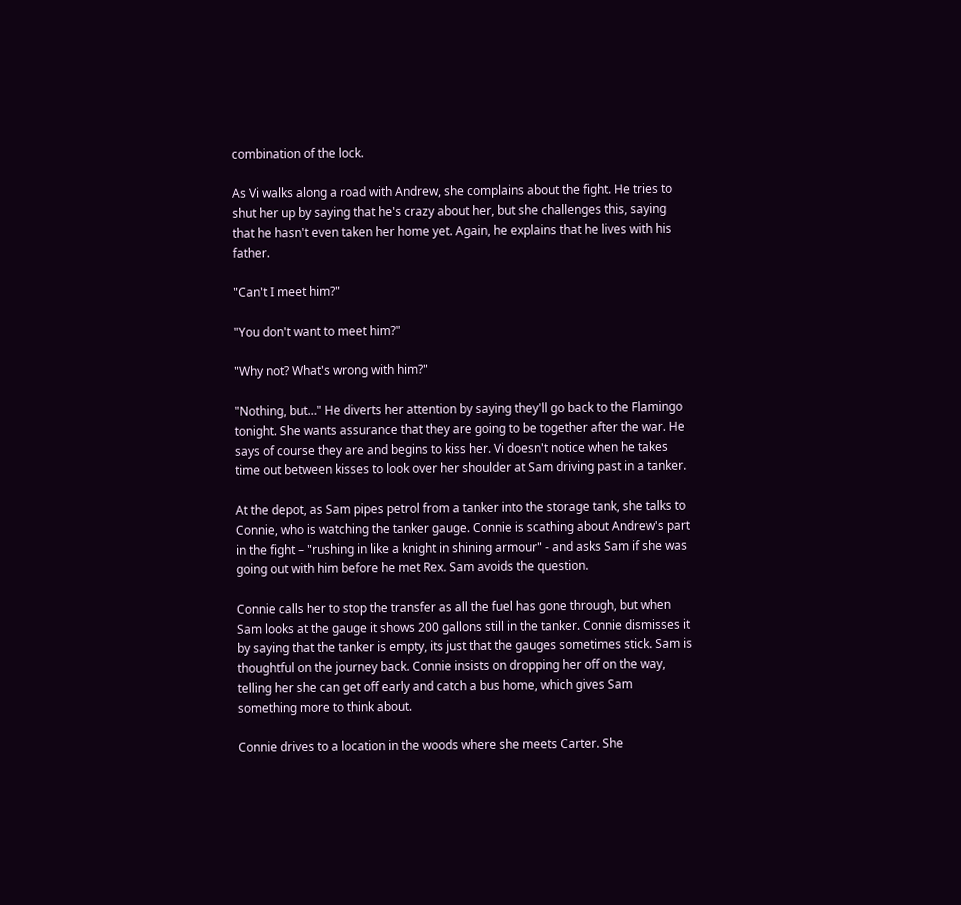combination of the lock.

As Vi walks along a road with Andrew, she complains about the fight. He tries to shut her up by saying that he's crazy about her, but she challenges this, saying that he hasn't even taken her home yet. Again, he explains that he lives with his father.

"Can't I meet him?"

"You don't want to meet him?"

"Why not? What's wrong with him?"

"Nothing, but…" He diverts her attention by saying they'll go back to the Flamingo tonight. She wants assurance that they are going to be together after the war. He says of course they are and begins to kiss her. Vi doesn't notice when he takes time out between kisses to look over her shoulder at Sam driving past in a tanker.

At the depot, as Sam pipes petrol from a tanker into the storage tank, she talks to Connie, who is watching the tanker gauge. Connie is scathing about Andrew's part in the fight – "rushing in like a knight in shining armour" - and asks Sam if she was going out with him before he met Rex. Sam avoids the question.

Connie calls her to stop the transfer as all the fuel has gone through, but when Sam looks at the gauge it shows 200 gallons still in the tanker. Connie dismisses it by saying that the tanker is empty, its just that the gauges sometimes stick. Sam is thoughtful on the journey back. Connie insists on dropping her off on the way, telling her she can get off early and catch a bus home, which gives Sam something more to think about.

Connie drives to a location in the woods where she meets Carter. She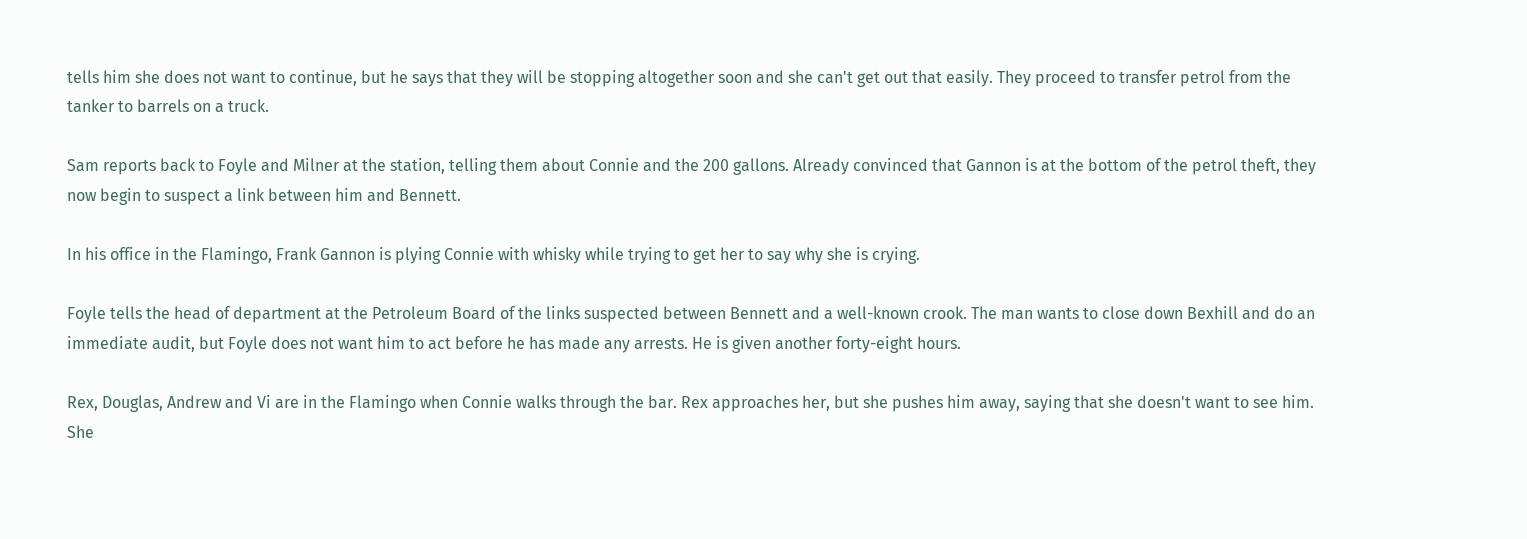tells him she does not want to continue, but he says that they will be stopping altogether soon and she can't get out that easily. They proceed to transfer petrol from the tanker to barrels on a truck.

Sam reports back to Foyle and Milner at the station, telling them about Connie and the 200 gallons. Already convinced that Gannon is at the bottom of the petrol theft, they now begin to suspect a link between him and Bennett.

In his office in the Flamingo, Frank Gannon is plying Connie with whisky while trying to get her to say why she is crying.

Foyle tells the head of department at the Petroleum Board of the links suspected between Bennett and a well-known crook. The man wants to close down Bexhill and do an immediate audit, but Foyle does not want him to act before he has made any arrests. He is given another forty-eight hours.

Rex, Douglas, Andrew and Vi are in the Flamingo when Connie walks through the bar. Rex approaches her, but she pushes him away, saying that she doesn't want to see him. She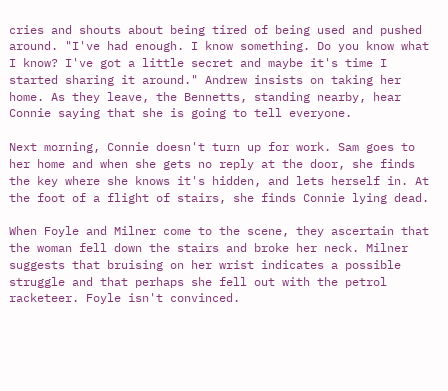cries and shouts about being tired of being used and pushed around. "I've had enough. I know something. Do you know what I know? I've got a little secret and maybe it's time I started sharing it around." Andrew insists on taking her home. As they leave, the Bennetts, standing nearby, hear Connie saying that she is going to tell everyone.

Next morning, Connie doesn't turn up for work. Sam goes to her home and when she gets no reply at the door, she finds the key where she knows it's hidden, and lets herself in. At the foot of a flight of stairs, she finds Connie lying dead.

When Foyle and Milner come to the scene, they ascertain that the woman fell down the stairs and broke her neck. Milner suggests that bruising on her wrist indicates a possible struggle and that perhaps she fell out with the petrol racketeer. Foyle isn't convinced.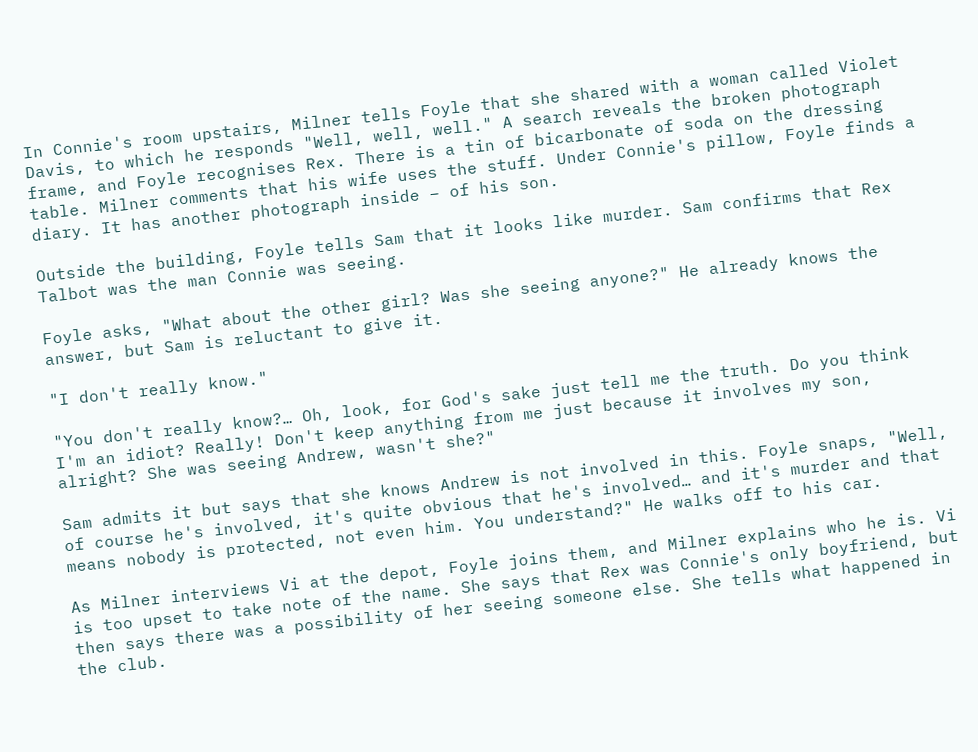In Connie's room upstairs, Milner tells Foyle that she shared with a woman called Violet Davis, to which he responds "Well, well, well." A search reveals the broken photograph frame, and Foyle recognises Rex. There is a tin of bicarbonate of soda on the dressing table. Milner comments that his wife uses the stuff. Under Connie's pillow, Foyle finds a diary. It has another photograph inside – of his son.

Outside the building, Foyle tells Sam that it looks like murder. Sam confirms that Rex Talbot was the man Connie was seeing.

Foyle asks, "What about the other girl? Was she seeing anyone?" He already knows the answer, but Sam is reluctant to give it.

"I don't really know."

"You don't really know?… Oh, look, for God's sake just tell me the truth. Do you think I'm an idiot? Really! Don't keep anything from me just because it involves my son, alright? She was seeing Andrew, wasn't she?"

Sam admits it but says that she knows Andrew is not involved in this. Foyle snaps, "Well, of course he's involved, it's quite obvious that he's involved… and it's murder and that means nobody is protected, not even him. You understand?" He walks off to his car.

As Milner interviews Vi at the depot, Foyle joins them, and Milner explains who he is. Vi is too upset to take note of the name. She says that Rex was Connie's only boyfriend, but then says there was a possibility of her seeing someone else. She tells what happened in the club.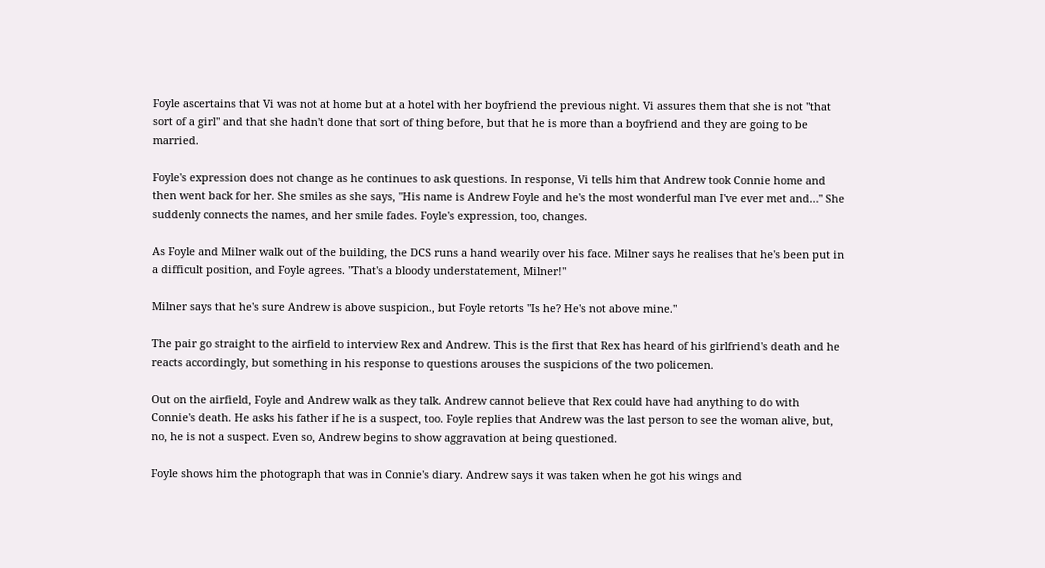Foyle ascertains that Vi was not at home but at a hotel with her boyfriend the previous night. Vi assures them that she is not "that sort of a girl" and that she hadn't done that sort of thing before, but that he is more than a boyfriend and they are going to be married.

Foyle's expression does not change as he continues to ask questions. In response, Vi tells him that Andrew took Connie home and then went back for her. She smiles as she says, "His name is Andrew Foyle and he's the most wonderful man I've ever met and…" She suddenly connects the names, and her smile fades. Foyle's expression, too, changes.

As Foyle and Milner walk out of the building, the DCS runs a hand wearily over his face. Milner says he realises that he's been put in a difficult position, and Foyle agrees. "That's a bloody understatement, Milner!"

Milner says that he's sure Andrew is above suspicion., but Foyle retorts "Is he? He's not above mine."

The pair go straight to the airfield to interview Rex and Andrew. This is the first that Rex has heard of his girlfriend's death and he reacts accordingly, but something in his response to questions arouses the suspicions of the two policemen.

Out on the airfield, Foyle and Andrew walk as they talk. Andrew cannot believe that Rex could have had anything to do with Connie's death. He asks his father if he is a suspect, too. Foyle replies that Andrew was the last person to see the woman alive, but, no, he is not a suspect. Even so, Andrew begins to show aggravation at being questioned.

Foyle shows him the photograph that was in Connie's diary. Andrew says it was taken when he got his wings and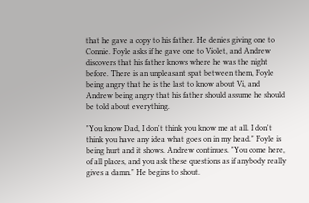that he gave a copy to his father. He denies giving one to Connie. Foyle asks if he gave one to Violet, and Andrew discovers that his father knows where he was the night before. There is an unpleasant spat between them, Foyle being angry that he is the last to know about Vi, and Andrew being angry that his father should assume he should be told about everything.

"You know Dad, I don't think you know me at all. I don't think you have any idea what goes on in my head." Foyle is being hurt and it shows. Andrew continues. "You come here, of all places, and you ask these questions as if anybody really gives a damn." He begins to shout.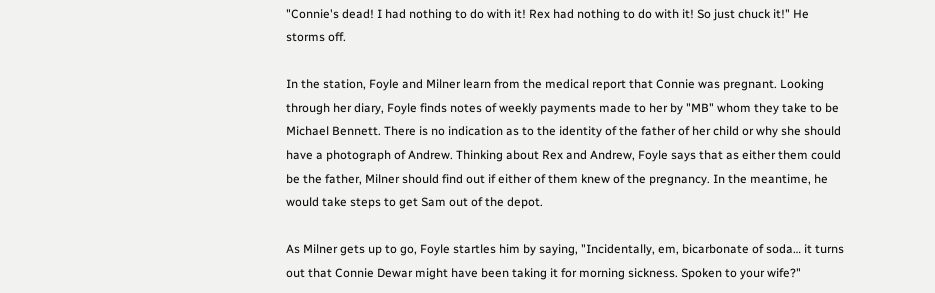"Connie's dead! I had nothing to do with it! Rex had nothing to do with it! So just chuck it!" He storms off.

In the station, Foyle and Milner learn from the medical report that Connie was pregnant. Looking through her diary, Foyle finds notes of weekly payments made to her by "MB" whom they take to be Michael Bennett. There is no indication as to the identity of the father of her child or why she should have a photograph of Andrew. Thinking about Rex and Andrew, Foyle says that as either them could be the father, Milner should find out if either of them knew of the pregnancy. In the meantime, he would take steps to get Sam out of the depot.

As Milner gets up to go, Foyle startles him by saying, "Incidentally, em, bicarbonate of soda… it turns out that Connie Dewar might have been taking it for morning sickness. Spoken to your wife?"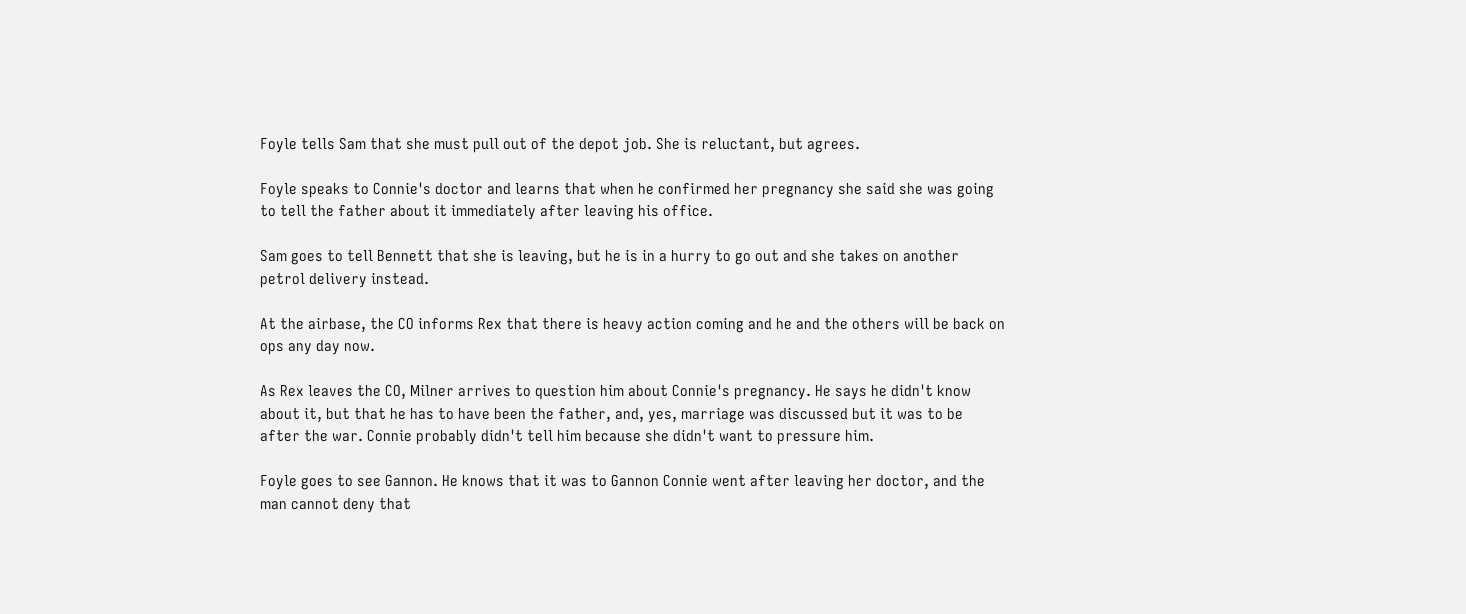Foyle tells Sam that she must pull out of the depot job. She is reluctant, but agrees.

Foyle speaks to Connie's doctor and learns that when he confirmed her pregnancy she said she was going to tell the father about it immediately after leaving his office.

Sam goes to tell Bennett that she is leaving, but he is in a hurry to go out and she takes on another petrol delivery instead.

At the airbase, the CO informs Rex that there is heavy action coming and he and the others will be back on ops any day now.

As Rex leaves the CO, Milner arrives to question him about Connie's pregnancy. He says he didn't know about it, but that he has to have been the father, and, yes, marriage was discussed but it was to be after the war. Connie probably didn't tell him because she didn't want to pressure him.

Foyle goes to see Gannon. He knows that it was to Gannon Connie went after leaving her doctor, and the man cannot deny that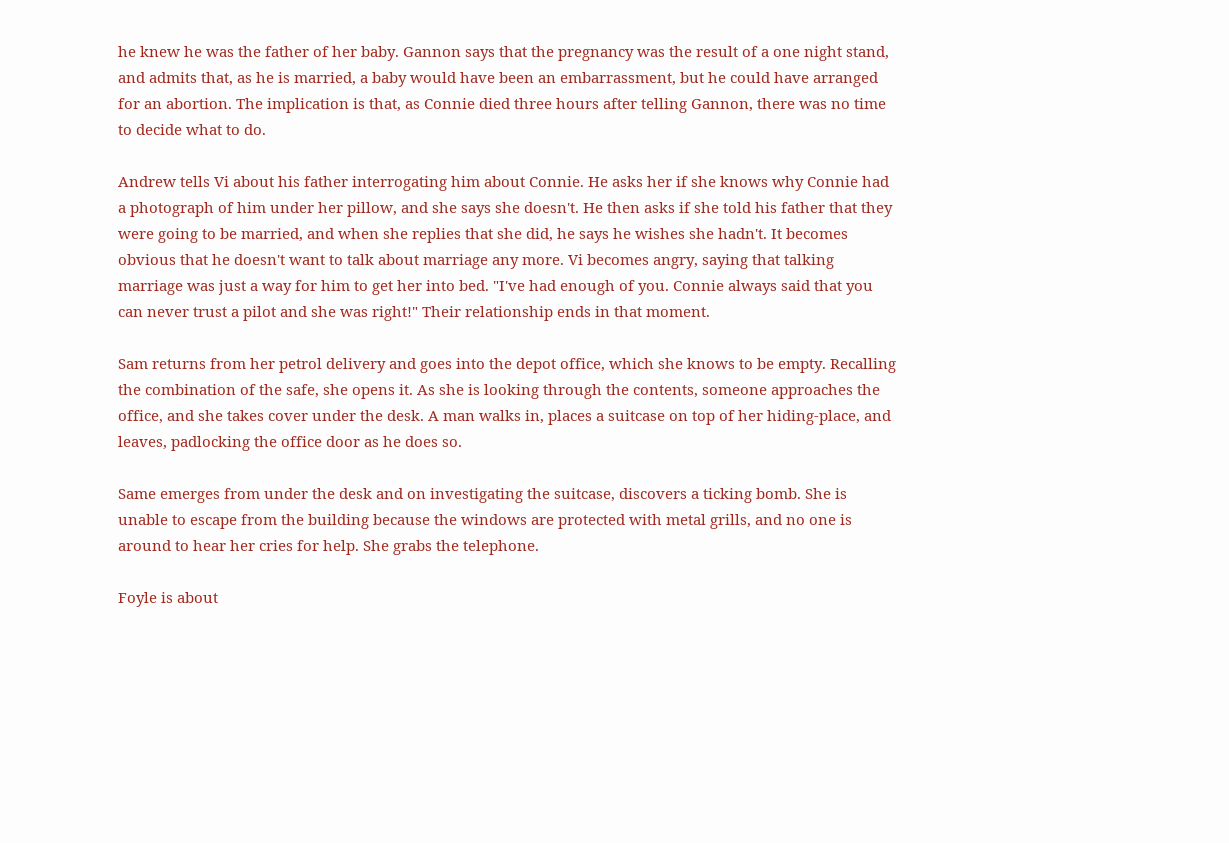he knew he was the father of her baby. Gannon says that the pregnancy was the result of a one night stand, and admits that, as he is married, a baby would have been an embarrassment, but he could have arranged for an abortion. The implication is that, as Connie died three hours after telling Gannon, there was no time to decide what to do.

Andrew tells Vi about his father interrogating him about Connie. He asks her if she knows why Connie had a photograph of him under her pillow, and she says she doesn't. He then asks if she told his father that they were going to be married, and when she replies that she did, he says he wishes she hadn't. It becomes obvious that he doesn't want to talk about marriage any more. Vi becomes angry, saying that talking marriage was just a way for him to get her into bed. "I've had enough of you. Connie always said that you can never trust a pilot and she was right!" Their relationship ends in that moment.

Sam returns from her petrol delivery and goes into the depot office, which she knows to be empty. Recalling the combination of the safe, she opens it. As she is looking through the contents, someone approaches the office, and she takes cover under the desk. A man walks in, places a suitcase on top of her hiding-place, and leaves, padlocking the office door as he does so.

Same emerges from under the desk and on investigating the suitcase, discovers a ticking bomb. She is unable to escape from the building because the windows are protected with metal grills, and no one is around to hear her cries for help. She grabs the telephone.

Foyle is about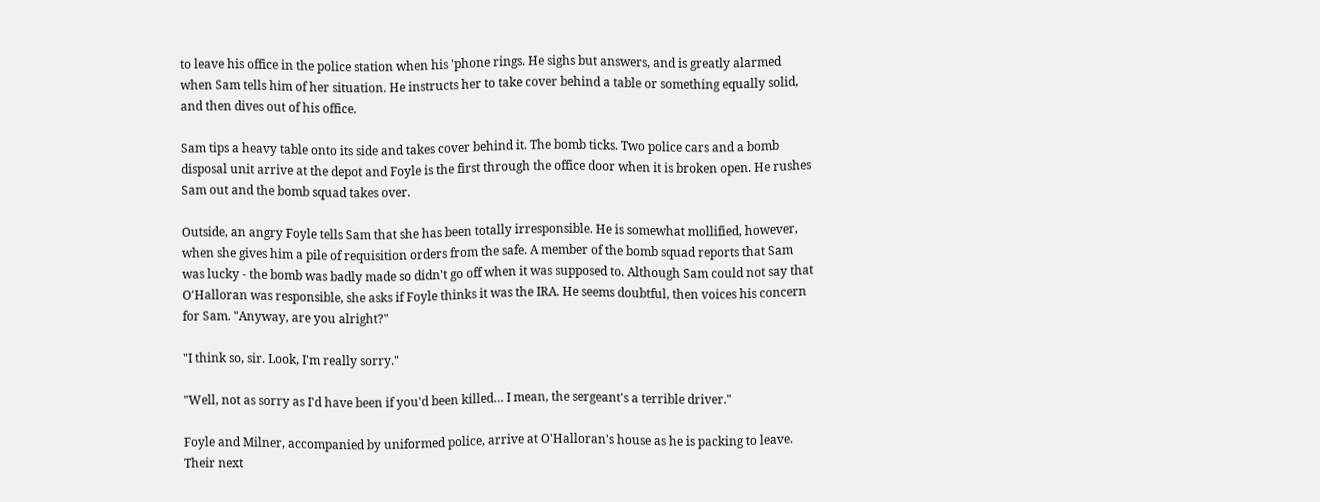to leave his office in the police station when his 'phone rings. He sighs but answers, and is greatly alarmed when Sam tells him of her situation. He instructs her to take cover behind a table or something equally solid, and then dives out of his office.

Sam tips a heavy table onto its side and takes cover behind it. The bomb ticks. Two police cars and a bomb disposal unit arrive at the depot and Foyle is the first through the office door when it is broken open. He rushes Sam out and the bomb squad takes over.

Outside, an angry Foyle tells Sam that she has been totally irresponsible. He is somewhat mollified, however, when she gives him a pile of requisition orders from the safe. A member of the bomb squad reports that Sam was lucky - the bomb was badly made so didn't go off when it was supposed to. Although Sam could not say that O'Halloran was responsible, she asks if Foyle thinks it was the IRA. He seems doubtful, then voices his concern for Sam. "Anyway, are you alright?"

"I think so, sir. Look, I'm really sorry."

"Well, not as sorry as I'd have been if you'd been killed… I mean, the sergeant's a terrible driver."

Foyle and Milner, accompanied by uniformed police, arrive at O'Halloran's house as he is packing to leave. Their next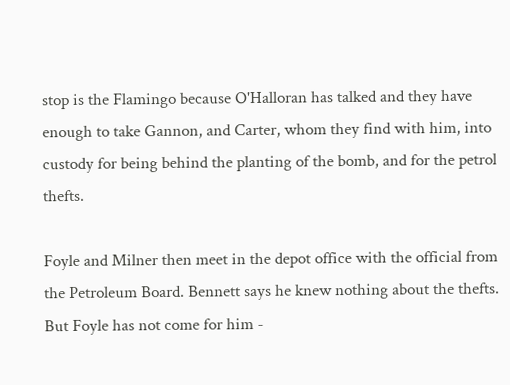stop is the Flamingo because O'Halloran has talked and they have enough to take Gannon, and Carter, whom they find with him, into custody for being behind the planting of the bomb, and for the petrol thefts.

Foyle and Milner then meet in the depot office with the official from the Petroleum Board. Bennett says he knew nothing about the thefts. But Foyle has not come for him -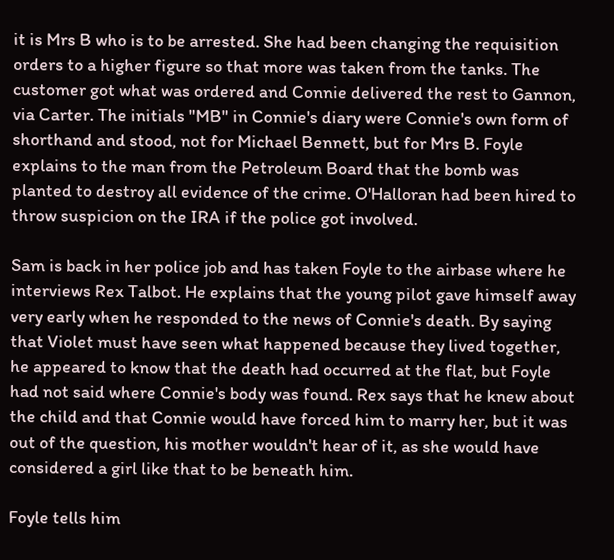it is Mrs B who is to be arrested. She had been changing the requisition orders to a higher figure so that more was taken from the tanks. The customer got what was ordered and Connie delivered the rest to Gannon, via Carter. The initials "MB" in Connie's diary were Connie's own form of shorthand and stood, not for Michael Bennett, but for Mrs B. Foyle explains to the man from the Petroleum Board that the bomb was planted to destroy all evidence of the crime. O'Halloran had been hired to throw suspicion on the IRA if the police got involved.

Sam is back in her police job and has taken Foyle to the airbase where he interviews Rex Talbot. He explains that the young pilot gave himself away very early when he responded to the news of Connie's death. By saying that Violet must have seen what happened because they lived together, he appeared to know that the death had occurred at the flat, but Foyle had not said where Connie's body was found. Rex says that he knew about the child and that Connie would have forced him to marry her, but it was out of the question, his mother wouldn't hear of it, as she would have considered a girl like that to be beneath him.

Foyle tells him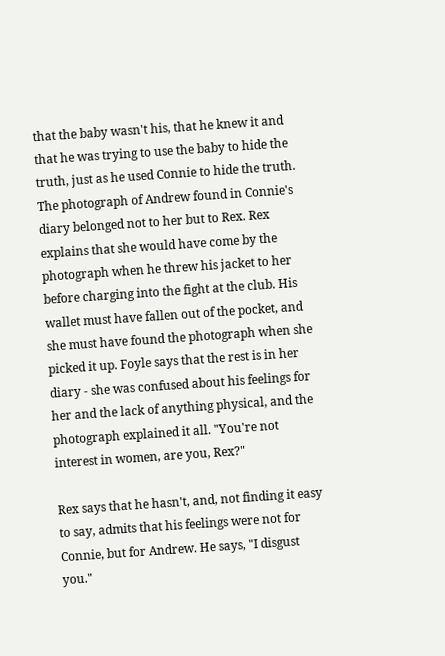that the baby wasn't his, that he knew it and that he was trying to use the baby to hide the truth, just as he used Connie to hide the truth. The photograph of Andrew found in Connie's diary belonged not to her but to Rex. Rex explains that she would have come by the photograph when he threw his jacket to her before charging into the fight at the club. His wallet must have fallen out of the pocket, and she must have found the photograph when she picked it up. Foyle says that the rest is in her diary - she was confused about his feelings for her and the lack of anything physical, and the photograph explained it all. "You're not interest in women, are you, Rex?"

Rex says that he hasn't, and, not finding it easy to say, admits that his feelings were not for Connie, but for Andrew. He says, "I disgust you."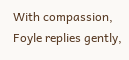With compassion, Foyle replies gently,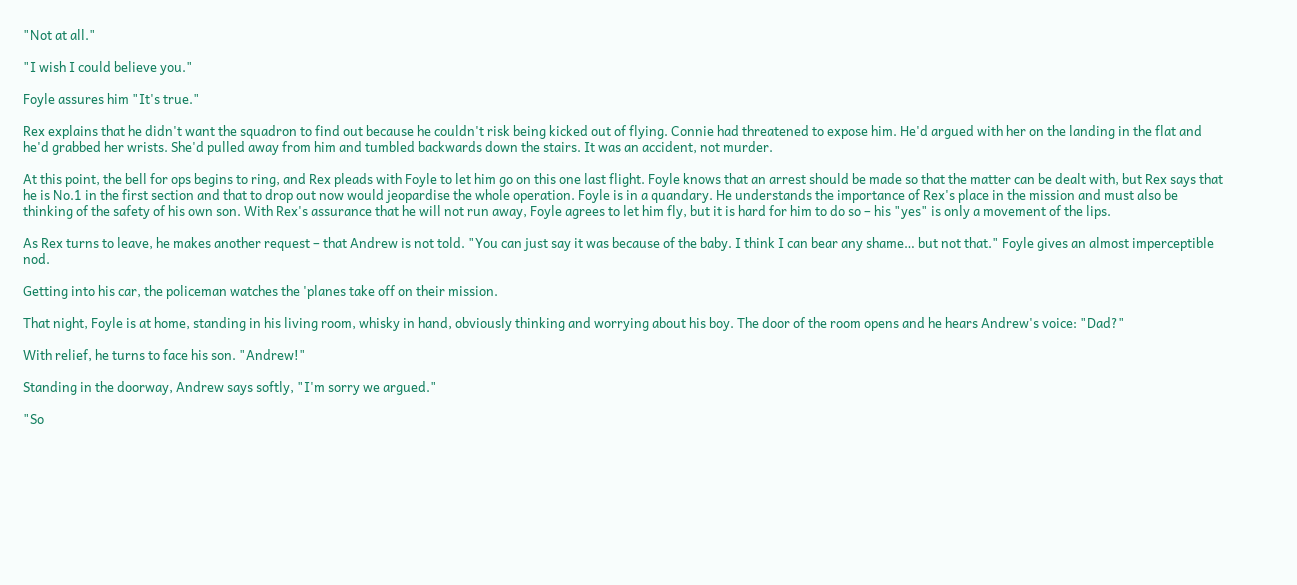"Not at all."

"I wish I could believe you."

Foyle assures him "It's true."

Rex explains that he didn't want the squadron to find out because he couldn't risk being kicked out of flying. Connie had threatened to expose him. He'd argued with her on the landing in the flat and he'd grabbed her wrists. She'd pulled away from him and tumbled backwards down the stairs. It was an accident, not murder.

At this point, the bell for ops begins to ring, and Rex pleads with Foyle to let him go on this one last flight. Foyle knows that an arrest should be made so that the matter can be dealt with, but Rex says that he is No.1 in the first section and that to drop out now would jeopardise the whole operation. Foyle is in a quandary. He understands the importance of Rex's place in the mission and must also be thinking of the safety of his own son. With Rex's assurance that he will not run away, Foyle agrees to let him fly, but it is hard for him to do so – his "yes" is only a movement of the lips.

As Rex turns to leave, he makes another request – that Andrew is not told. "You can just say it was because of the baby. I think I can bear any shame… but not that." Foyle gives an almost imperceptible nod.

Getting into his car, the policeman watches the 'planes take off on their mission.

That night, Foyle is at home, standing in his living room, whisky in hand, obviously thinking and worrying about his boy. The door of the room opens and he hears Andrew's voice: "Dad?"

With relief, he turns to face his son. "Andrew!"

Standing in the doorway, Andrew says softly, "I'm sorry we argued."

"So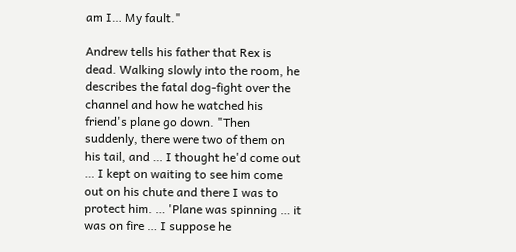am I… My fault."

Andrew tells his father that Rex is dead. Walking slowly into the room, he describes the fatal dog-fight over the channel and how he watched his friend's plane go down. "Then suddenly, there were two of them on his tail, and … I thought he'd come out … I kept on waiting to see him come out on his chute and there I was to protect him. … 'Plane was spinning … it was on fire … I suppose he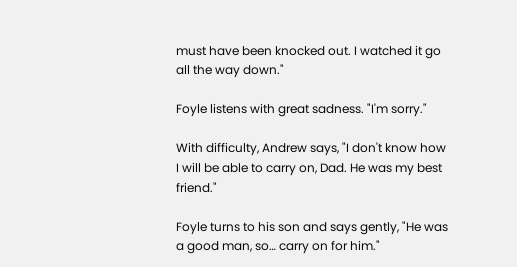must have been knocked out. I watched it go all the way down."

Foyle listens with great sadness. "I'm sorry."

With difficulty, Andrew says, "I don't know how I will be able to carry on, Dad. He was my best friend."

Foyle turns to his son and says gently, "He was a good man, so… carry on for him."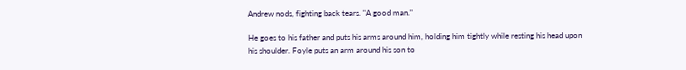Andrew nods, fighting back tears. "A good man."

He goes to his father and puts his arms around him, holding him tightly while resting his head upon his shoulder. Foyle puts an arm around his son to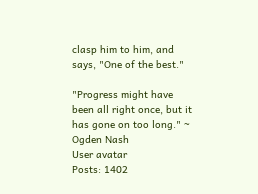clasp him to him, and says, "One of the best."

"Progress might have been all right once, but it has gone on too long." ~ Ogden Nash
User avatar
Posts: 1402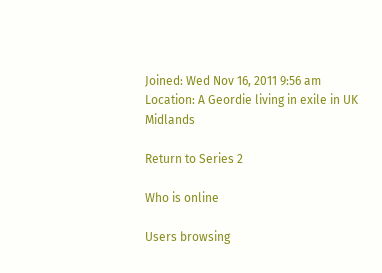Joined: Wed Nov 16, 2011 9:56 am
Location: A Geordie living in exile in UK Midlands

Return to Series 2

Who is online

Users browsing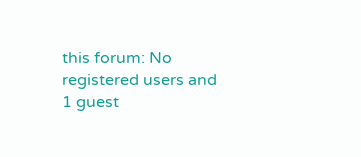this forum: No registered users and 1 guest